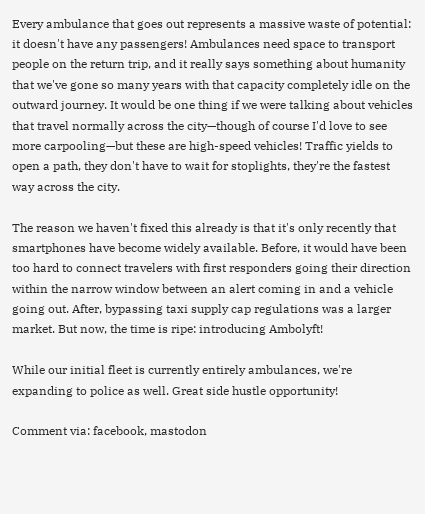Every ambulance that goes out represents a massive waste of potential: it doesn't have any passengers! Ambulances need space to transport people on the return trip, and it really says something about humanity that we've gone so many years with that capacity completely idle on the outward journey. It would be one thing if we were talking about vehicles that travel normally across the city—though of course I'd love to see more carpooling—but these are high-speed vehicles! Traffic yields to open a path, they don't have to wait for stoplights, they're the fastest way across the city.

The reason we haven't fixed this already is that it's only recently that smartphones have become widely available. Before, it would have been too hard to connect travelers with first responders going their direction within the narrow window between an alert coming in and a vehicle going out. After, bypassing taxi supply cap regulations was a larger market. But now, the time is ripe: introducing Ambolyft!

While our initial fleet is currently entirely ambulances, we're expanding to police as well. Great side hustle opportunity!

Comment via: facebook, mastodon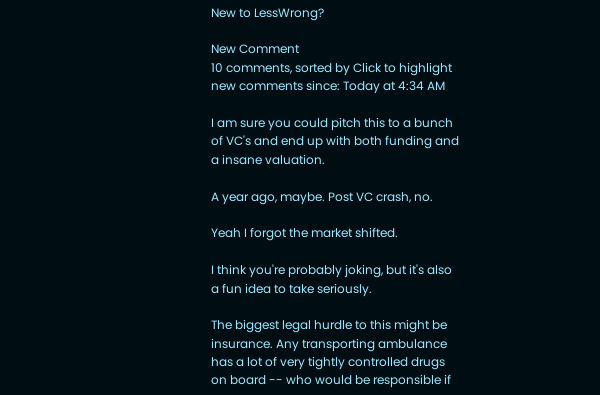New to LessWrong?

New Comment
10 comments, sorted by Click to highlight new comments since: Today at 4:34 AM

I am sure you could pitch this to a bunch of VC's and end up with both funding and a insane valuation.

A year ago, maybe. Post VC crash, no.

Yeah I forgot the market shifted.

I think you're probably joking, but it's also a fun idea to take seriously.

The biggest legal hurdle to this might be insurance. Any transporting ambulance has a lot of very tightly controlled drugs on board -- who would be responsible if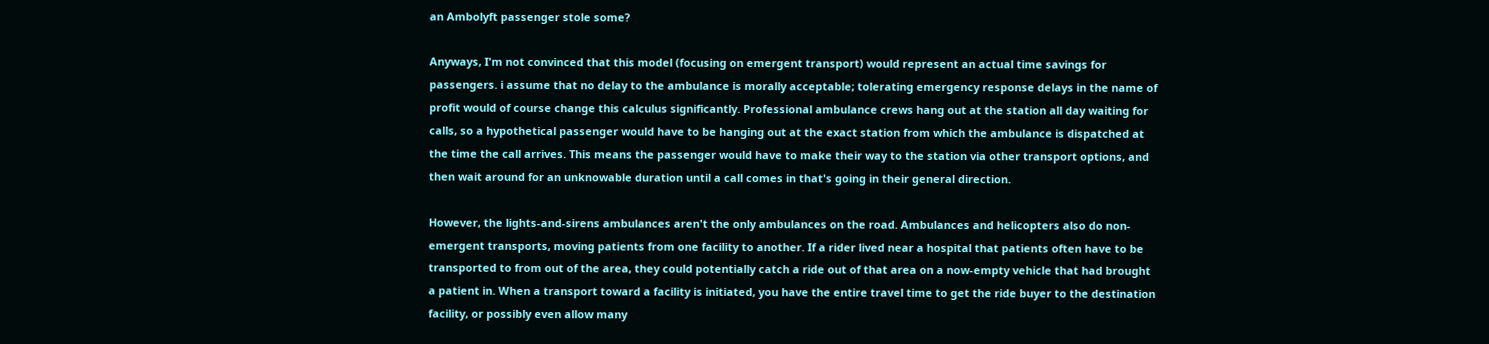an Ambolyft passenger stole some?

Anyways, I'm not convinced that this model (focusing on emergent transport) would represent an actual time savings for passengers. i assume that no delay to the ambulance is morally acceptable; tolerating emergency response delays in the name of profit would of course change this calculus significantly. Professional ambulance crews hang out at the station all day waiting for calls, so a hypothetical passenger would have to be hanging out at the exact station from which the ambulance is dispatched at the time the call arrives. This means the passenger would have to make their way to the station via other transport options, and then wait around for an unknowable duration until a call comes in that's going in their general direction.

However, the lights-and-sirens ambulances aren't the only ambulances on the road. Ambulances and helicopters also do non-emergent transports, moving patients from one facility to another. If a rider lived near a hospital that patients often have to be transported to from out of the area, they could potentially catch a ride out of that area on a now-empty vehicle that had brought a patient in. When a transport toward a facility is initiated, you have the entire travel time to get the ride buyer to the destination facility, or possibly even allow many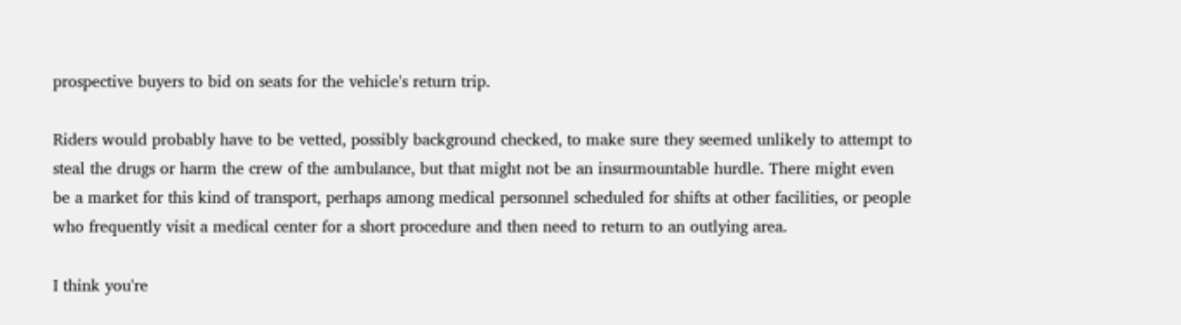prospective buyers to bid on seats for the vehicle's return trip.

Riders would probably have to be vetted, possibly background checked, to make sure they seemed unlikely to attempt to steal the drugs or harm the crew of the ambulance, but that might not be an insurmountable hurdle. There might even be a market for this kind of transport, perhaps among medical personnel scheduled for shifts at other facilities, or people who frequently visit a medical center for a short procedure and then need to return to an outlying area.

I think you're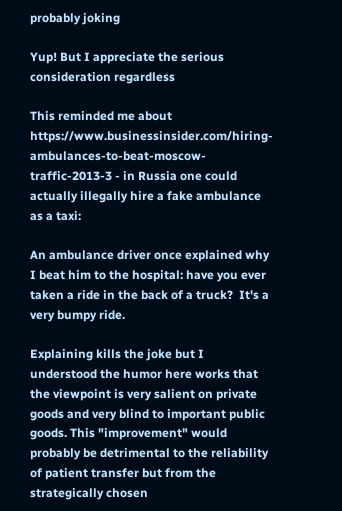probably joking

Yup! But I appreciate the serious consideration regardless

This reminded me about https://www.businessinsider.com/hiring-ambulances-to-beat-moscow-traffic-2013-3 - in Russia one could actually illegally hire a fake ambulance as a taxi:

An ambulance driver once explained why I beat him to the hospital: have you ever taken a ride in the back of a truck?  It's a very bumpy ride.

Explaining kills the joke but I understood the humor here works that the viewpoint is very salient on private goods and very blind to important public goods. This "improvement" would probably be detrimental to the reliability of patient transfer but from the strategically chosen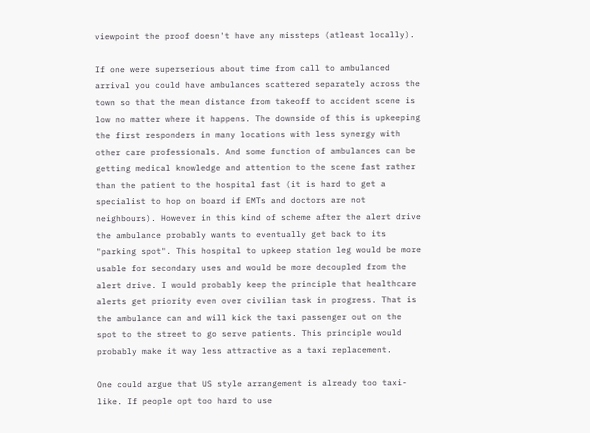viewpoint the proof doesn't have any missteps (atleast locally).

If one were superserious about time from call to ambulanced arrival you could have ambulances scattered separately across the town so that the mean distance from takeoff to accident scene is low no matter where it happens. The downside of this is upkeeping the first responders in many locations with less synergy with other care professionals. And some function of ambulances can be getting medical knowledge and attention to the scene fast rather than the patient to the hospital fast (it is hard to get a specialist to hop on board if EMTs and doctors are not neighbours). However in this kind of scheme after the alert drive the ambulance probably wants to eventually get back to its "parking spot". This hospital to upkeep station leg would be more usable for secondary uses and would be more decoupled from the alert drive. I would probably keep the principle that healthcare alerts get priority even over civilian task in progress. That is the ambulance can and will kick the taxi passenger out on the spot to the street to go serve patients. This principle would probably make it way less attractive as a taxi replacement.

One could argue that US style arrangement is already too taxi-like. If people opt too hard to use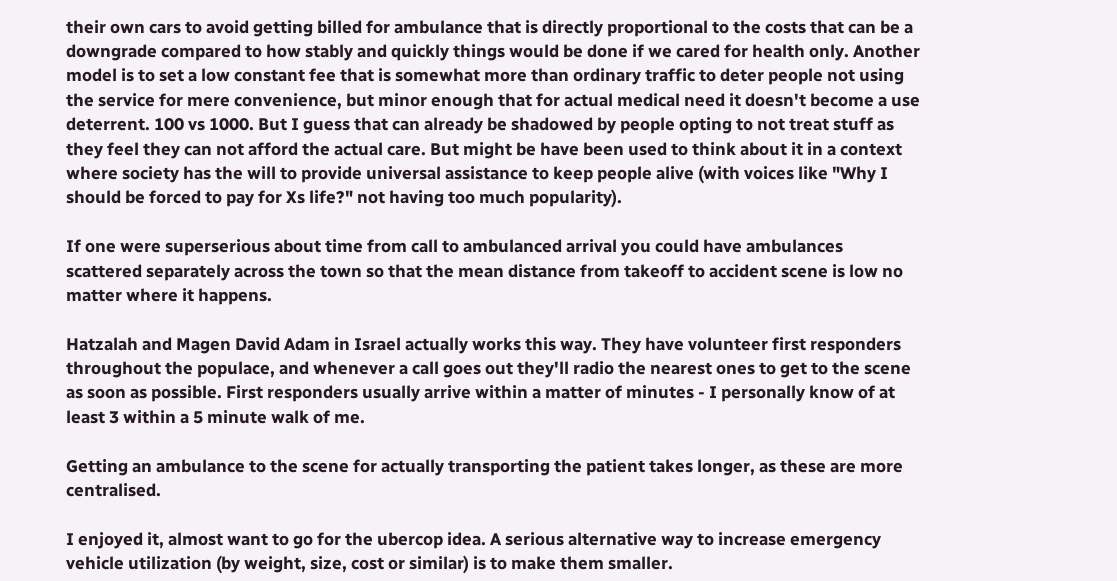their own cars to avoid getting billed for ambulance that is directly proportional to the costs that can be a downgrade compared to how stably and quickly things would be done if we cared for health only. Another model is to set a low constant fee that is somewhat more than ordinary traffic to deter people not using the service for mere convenience, but minor enough that for actual medical need it doesn't become a use deterrent. 100 vs 1000. But I guess that can already be shadowed by people opting to not treat stuff as they feel they can not afford the actual care. But might be have been used to think about it in a context where society has the will to provide universal assistance to keep people alive (with voices like "Why I should be forced to pay for Xs life?" not having too much popularity).

If one were superserious about time from call to ambulanced arrival you could have ambulances scattered separately across the town so that the mean distance from takeoff to accident scene is low no matter where it happens.

Hatzalah and Magen David Adam in Israel actually works this way. They have volunteer first responders throughout the populace, and whenever a call goes out they'll radio the nearest ones to get to the scene as soon as possible. First responders usually arrive within a matter of minutes - I personally know of at least 3 within a 5 minute walk of me.

Getting an ambulance to the scene for actually transporting the patient takes longer, as these are more centralised.

I enjoyed it, almost want to go for the ubercop idea. A serious alternative way to increase emergency vehicle utilization (by weight, size, cost or similar) is to make them smaller.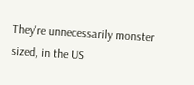They're unnecessarily monster sized, in the US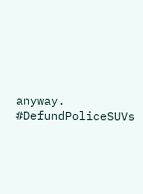anyway. #DefundPoliceSUVs